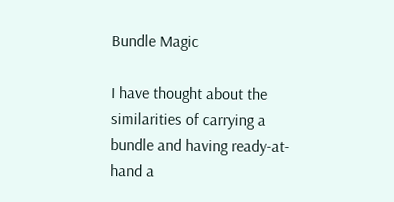Bundle Magic

I have thought about the similarities of carrying a bundle and having ready-at-hand a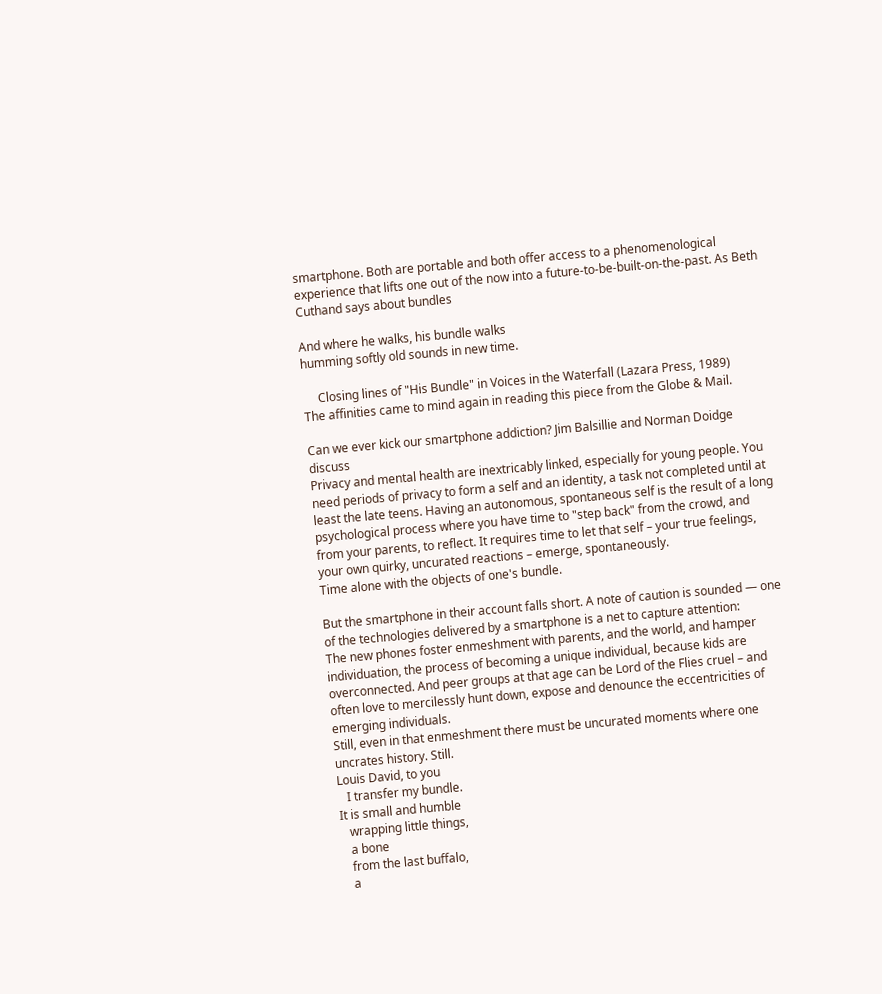smartphone. Both are portable and both offer access to a phenomenological experience that lifts one out of the now into a future-to-be-built-on-the-past. As Beth Cuthand says about bundles

And where he walks, his bundle walks
humming softly old sounds in new time.

     Closing lines of "His Bundle" in Voices in the Waterfall (Lazara Press, 1989)
The affinities came to mind again in reading this piece from the Globe & Mail.

Can we ever kick our smartphone addiction? Jim Balsillie and Norman Doidge discuss
Privacy and mental health are inextricably linked, especially for young people. You need periods of privacy to form a self and an identity, a task not completed until at least the late teens. Having an autonomous, spontaneous self is the result of a long psychological process where you have time to "step back" from the crowd, and from your parents, to reflect. It requires time to let that self – your true feelings, your own quirky, uncurated reactions – emerge, spontaneously.
Time alone with the objects of one's bundle.

But the smartphone in their account falls short. A note of caution is sounded — one of the technologies delivered by a smartphone is a net to capture attention:
The new phones foster enmeshment with parents, and the world, and hamper individuation, the process of becoming a unique individual, because kids are overconnected. And peer groups at that age can be Lord of the Flies cruel – and often love to mercilessly hunt down, expose and denounce the eccentricities of emerging individuals.
Still, even in that enmeshment there must be uncurated moments where one uncrates history. Still.
Louis David, to you
   I transfer my bundle.
It is small and humble
   wrapping little things,
   a bone
   from the last buffalo,
   a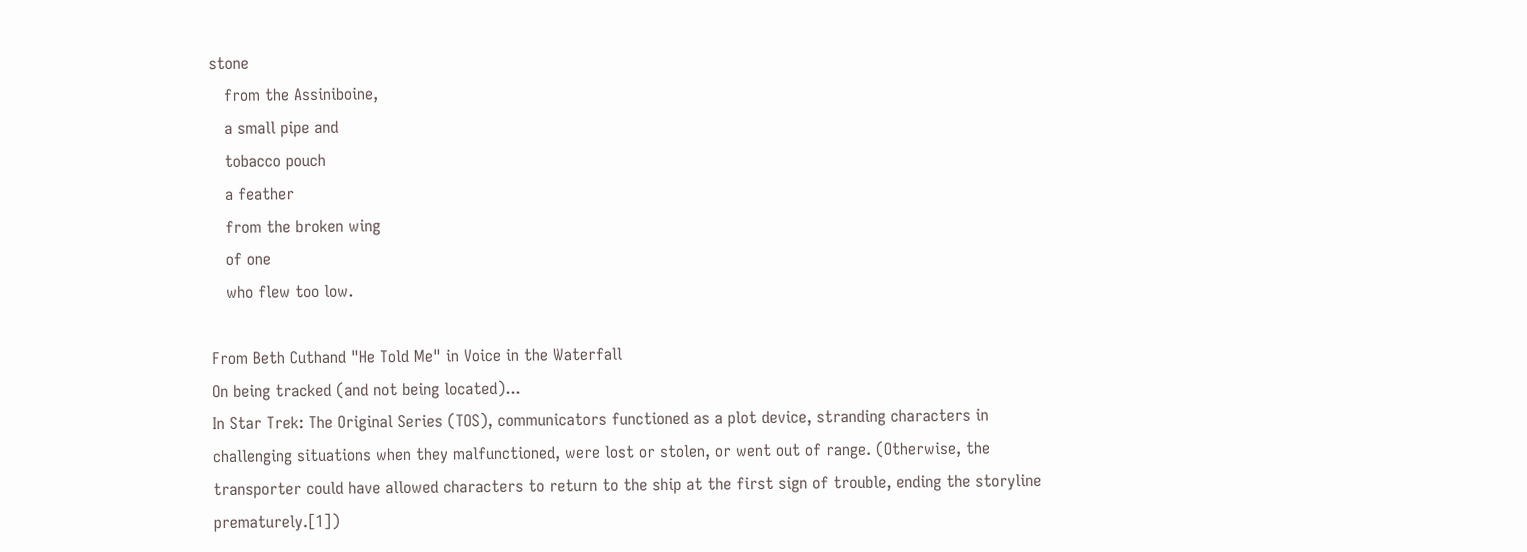stone
   from the Assiniboine,
   a small pipe and
   tobacco pouch
   a feather
   from the broken wing
   of one
   who flew too low.

From Beth Cuthand "He Told Me" in Voice in the Waterfall
On being tracked (and not being located)...
In Star Trek: The Original Series (TOS), communicators functioned as a plot device, stranding characters in challenging situations when they malfunctioned, were lost or stolen, or went out of range. (Otherwise, the transporter could have allowed characters to return to the ship at the first sign of trouble, ending the storyline prematurely.[1])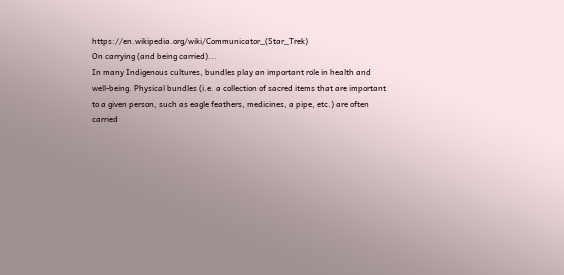https://en.wikipedia.org/wiki/Communicator_(Star_Trek)
On carrying (and being carried)...
In many Indigenous cultures, bundles play an important role in health and well-being. Physical bundles (i.e. a collection of sacred items that are important to a given person, such as eagle feathers, medicines, a pipe, etc.) are often carried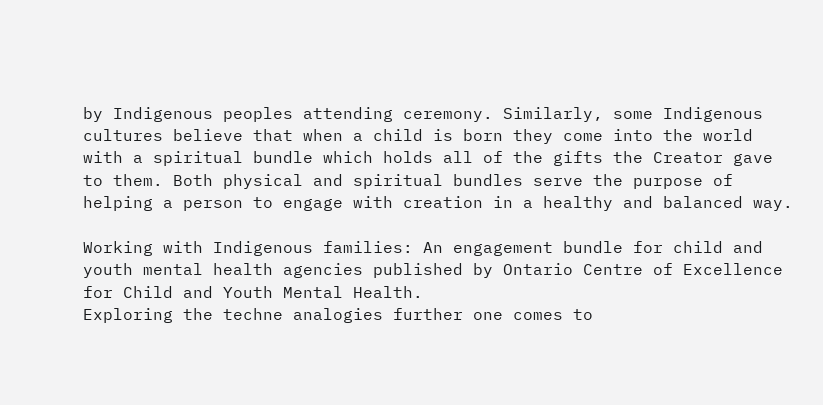by Indigenous peoples attending ceremony. Similarly, some Indigenous cultures believe that when a child is born they come into the world with a spiritual bundle which holds all of the gifts the Creator gave to them. Both physical and spiritual bundles serve the purpose of helping a person to engage with creation in a healthy and balanced way.

Working with Indigenous families: An engagement bundle for child and youth mental health agencies published by Ontario Centre of Excellence for Child and Youth Mental Health.
Exploring the techne analogies further one comes to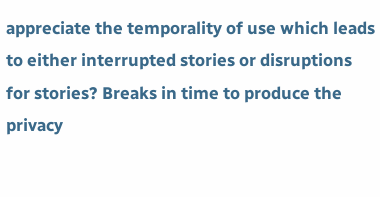appreciate the temporality of use which leads to either interrupted stories or disruptions for stories? Breaks in time to produce the privacy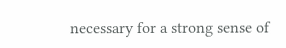necessary for a strong sense of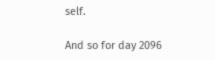self.

And so for day 2096